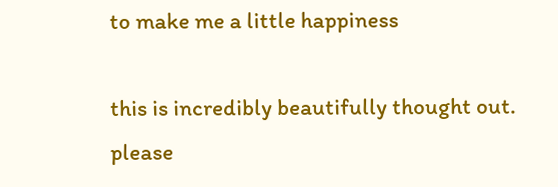to make me a little happiness

this is incredibly beautifully thought out. please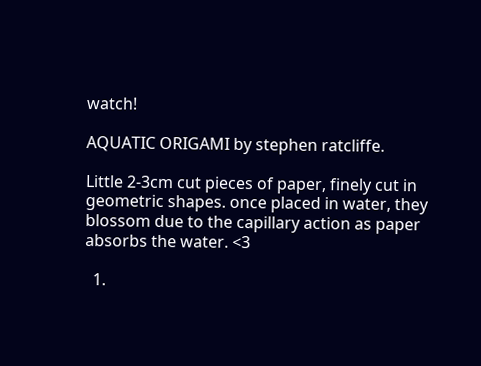watch!

AQUATIC ORIGAMI by stephen ratcliffe.

Little 2-3cm cut pieces of paper, finely cut in geometric shapes. once placed in water, they blossom due to the capillary action as paper absorbs the water. <3

  1.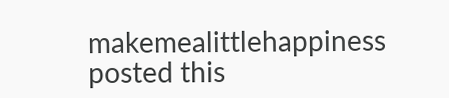makemealittlehappiness posted this